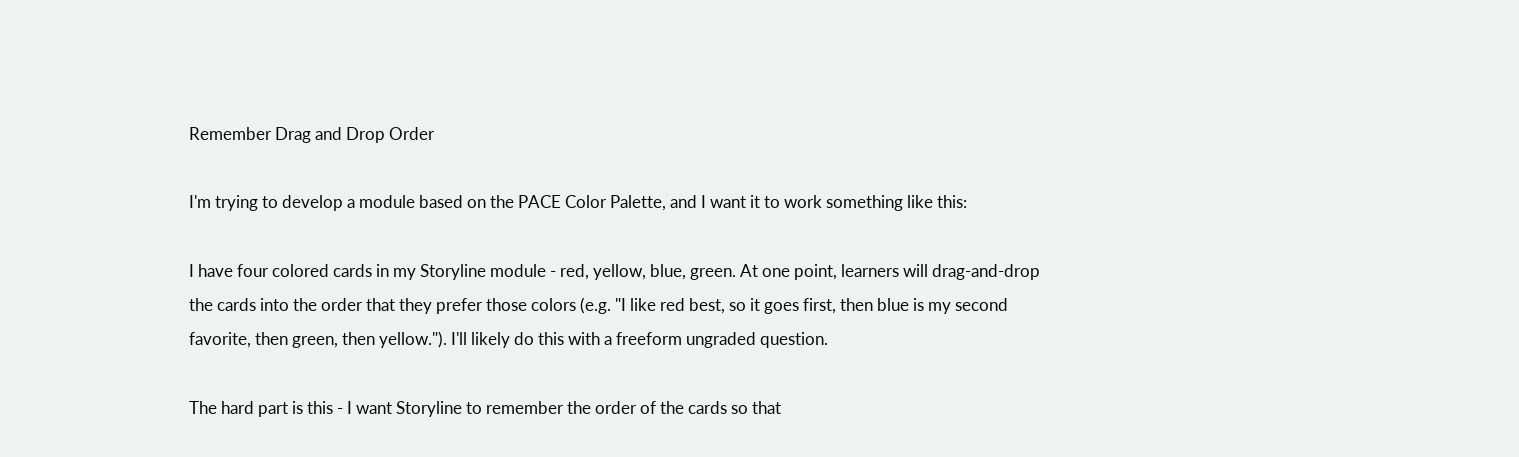Remember Drag and Drop Order

I'm trying to develop a module based on the PACE Color Palette, and I want it to work something like this:

I have four colored cards in my Storyline module - red, yellow, blue, green. At one point, learners will drag-and-drop the cards into the order that they prefer those colors (e.g. "I like red best, so it goes first, then blue is my second favorite, then green, then yellow."). I'll likely do this with a freeform ungraded question.

The hard part is this - I want Storyline to remember the order of the cards so that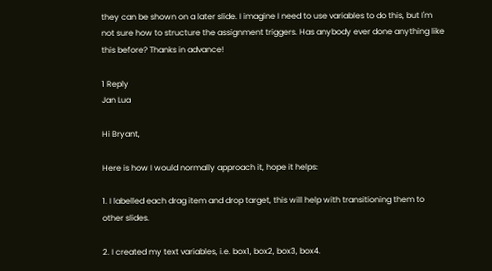they can be shown on a later slide. I imagine I need to use variables to do this, but I'm not sure how to structure the assignment triggers. Has anybody ever done anything like this before? Thanks in advance!

1 Reply
Jan Lua

Hi Bryant,

Here is how I would normally approach it, hope it helps:

1. I labelled each drag item and drop target, this will help with transitioning them to other slides.

2. I created my text variables, i.e. box1, box2, box3, box4.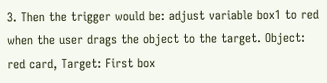3. Then the trigger would be: adjust variable box1 to red when the user drags the object to the target. Object: red card, Target: First box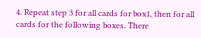4. Repeat step 3 for all cards for box1, then for all cards for the following boxes. There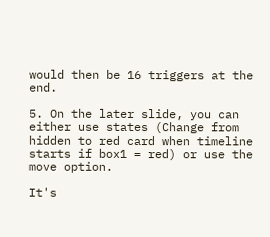would then be 16 triggers at the end.

5. On the later slide, you can either use states (Change from hidden to red card when timeline starts if box1 = red) or use the move option.

It's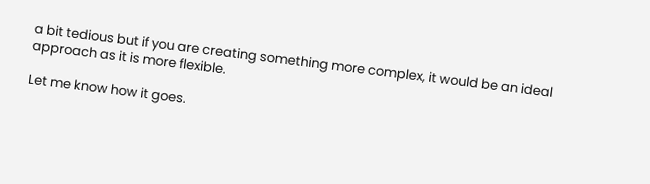a bit tedious but if you are creating something more complex, it would be an ideal approach as it is more flexible.

Let me know how it goes.